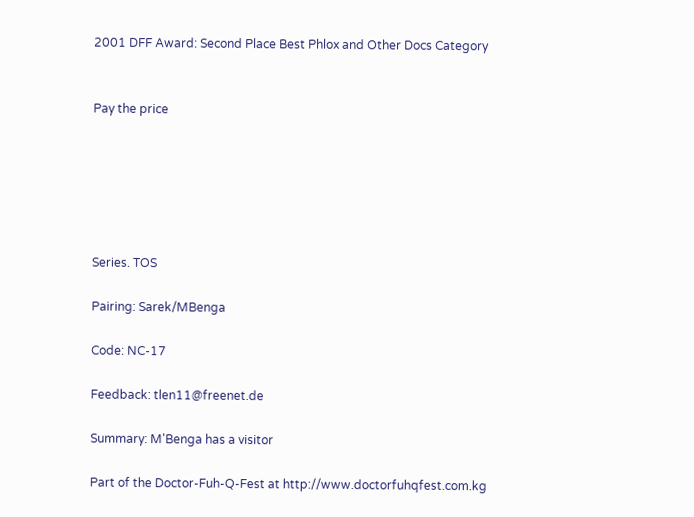2001 DFF Award: Second Place Best Phlox and Other Docs Category


Pay the price






Series. TOS

Pairing: Sarek/MBenga

Code: NC-17

Feedback: tlen11@freenet.de

Summary: M'Benga has a visitor

Part of the Doctor-Fuh-Q-Fest at http://www.doctorfuhqfest.com.kg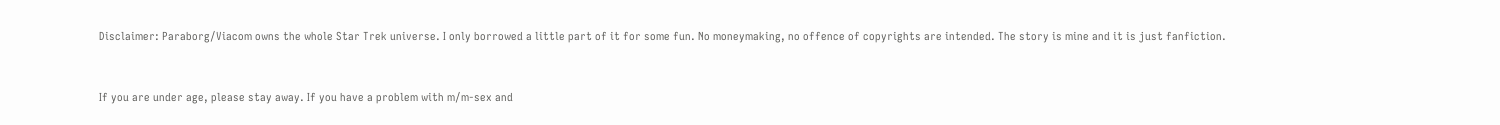Disclaimer: Paraborg/Viacom owns the whole Star Trek universe. I only borrowed a little part of it for some fun. No moneymaking, no offence of copyrights are intended. The story is mine and it is just fanfiction.


If you are under age, please stay away. If you have a problem with m/m-sex and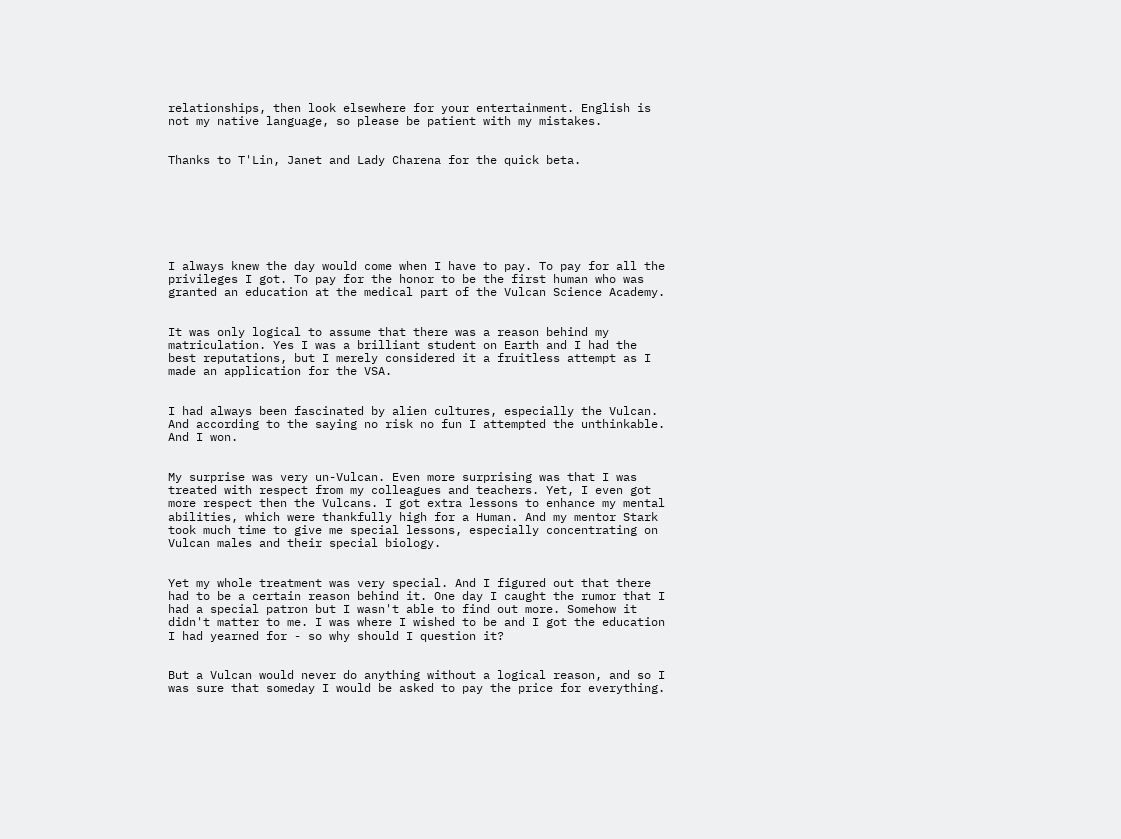relationships, then look elsewhere for your entertainment. English is not my native language, so please be patient with my mistakes.


Thanks to T'Lin, Janet and Lady Charena for the quick beta.







I always knew the day would come when I have to pay. To pay for all the privileges I got. To pay for the honor to be the first human who was granted an education at the medical part of the Vulcan Science Academy.


It was only logical to assume that there was a reason behind my matriculation. Yes I was a brilliant student on Earth and I had the best reputations, but I merely considered it a fruitless attempt as I made an application for the VSA.


I had always been fascinated by alien cultures, especially the Vulcan. And according to the saying no risk no fun I attempted the unthinkable. And I won.


My surprise was very un-Vulcan. Even more surprising was that I was treated with respect from my colleagues and teachers. Yet, I even got more respect then the Vulcans. I got extra lessons to enhance my mental abilities, which were thankfully high for a Human. And my mentor Stark took much time to give me special lessons, especially concentrating on Vulcan males and their special biology.


Yet my whole treatment was very special. And I figured out that there had to be a certain reason behind it. One day I caught the rumor that I had a special patron but I wasn't able to find out more. Somehow it didn't matter to me. I was where I wished to be and I got the education I had yearned for - so why should I question it?


But a Vulcan would never do anything without a logical reason, and so I was sure that someday I would be asked to pay the price for everything.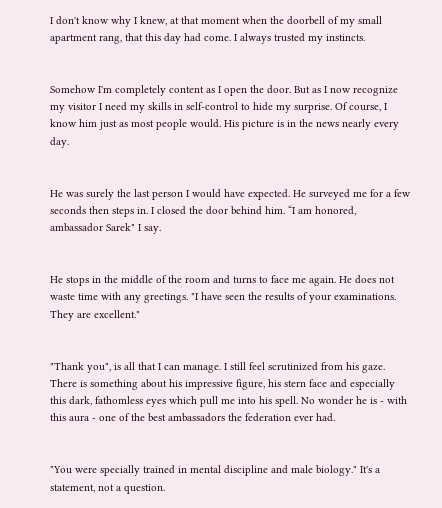I don't know why I knew, at that moment when the doorbell of my small apartment rang, that this day had come. I always trusted my instincts.


Somehow I'm completely content as I open the door. But as I now recognize my visitor I need my skills in self-control to hide my surprise. Of course, I know him just as most people would. His picture is in the news nearly every day.


He was surely the last person I would have expected. He surveyed me for a few seconds then steps in. I closed the door behind him. “I am honored, ambassador Sarek" I say.


He stops in the middle of the room and turns to face me again. He does not waste time with any greetings. "I have seen the results of your examinations. They are excellent."


"Thank you", is all that I can manage. I still feel scrutinized from his gaze. There is something about his impressive figure, his stern face and especially this dark, fathomless eyes which pull me into his spell. No wonder he is - with this aura - one of the best ambassadors the federation ever had.


"You were specially trained in mental discipline and male biology." It's a statement, not a question.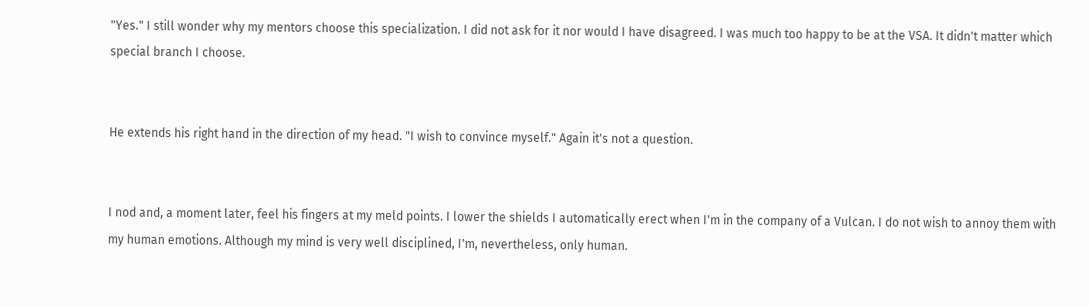"Yes." I still wonder why my mentors choose this specialization. I did not ask for it nor would I have disagreed. I was much too happy to be at the VSA. It didn't matter which special branch I choose.


He extends his right hand in the direction of my head. "I wish to convince myself." Again it's not a question.


I nod and, a moment later, feel his fingers at my meld points. I lower the shields I automatically erect when I'm in the company of a Vulcan. I do not wish to annoy them with my human emotions. Although my mind is very well disciplined, I'm, nevertheless, only human.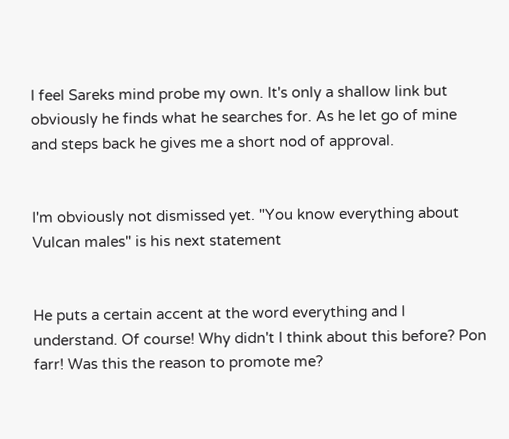I feel Sareks mind probe my own. It's only a shallow link but obviously he finds what he searches for. As he let go of mine and steps back he gives me a short nod of approval.


I'm obviously not dismissed yet. "You know everything about Vulcan males" is his next statement


He puts a certain accent at the word everything and I understand. Of course! Why didn't I think about this before? Pon farr! Was this the reason to promote me?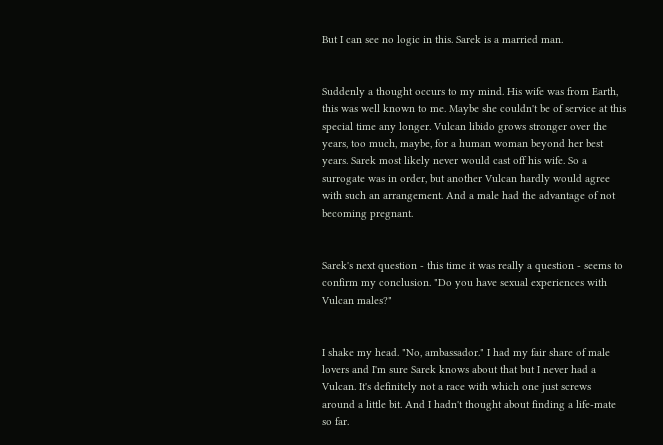But I can see no logic in this. Sarek is a married man.


Suddenly a thought occurs to my mind. His wife was from Earth, this was well known to me. Maybe she couldn't be of service at this special time any longer. Vulcan libido grows stronger over the years, too much, maybe, for a human woman beyond her best years. Sarek most likely never would cast off his wife. So a surrogate was in order, but another Vulcan hardly would agree with such an arrangement. And a male had the advantage of not becoming pregnant.


Sarek's next question - this time it was really a question - seems to confirm my conclusion. "Do you have sexual experiences with Vulcan males?"


I shake my head. "No, ambassador." I had my fair share of male lovers and I'm sure Sarek knows about that but I never had a Vulcan. It's definitely not a race with which one just screws around a little bit. And I hadn't thought about finding a life-mate so far.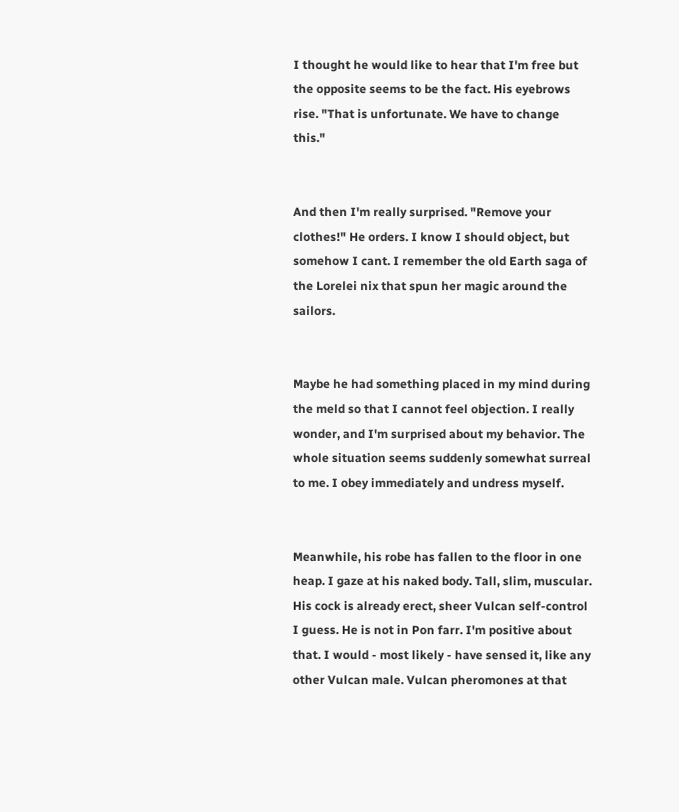I thought he would like to hear that I'm free but the opposite seems to be the fact. His eyebrows rise. "That is unfortunate. We have to change this."


And then I'm really surprised. "Remove your clothes!" He orders. I know I should object, but somehow I cant. I remember the old Earth saga of the Lorelei nix that spun her magic around the sailors.


Maybe he had something placed in my mind during the meld so that I cannot feel objection. I really wonder, and I'm surprised about my behavior. The whole situation seems suddenly somewhat surreal to me. I obey immediately and undress myself.


Meanwhile, his robe has fallen to the floor in one heap. I gaze at his naked body. Tall, slim, muscular. His cock is already erect, sheer Vulcan self-control I guess. He is not in Pon farr. I'm positive about that. I would - most likely - have sensed it, like any other Vulcan male. Vulcan pheromones at that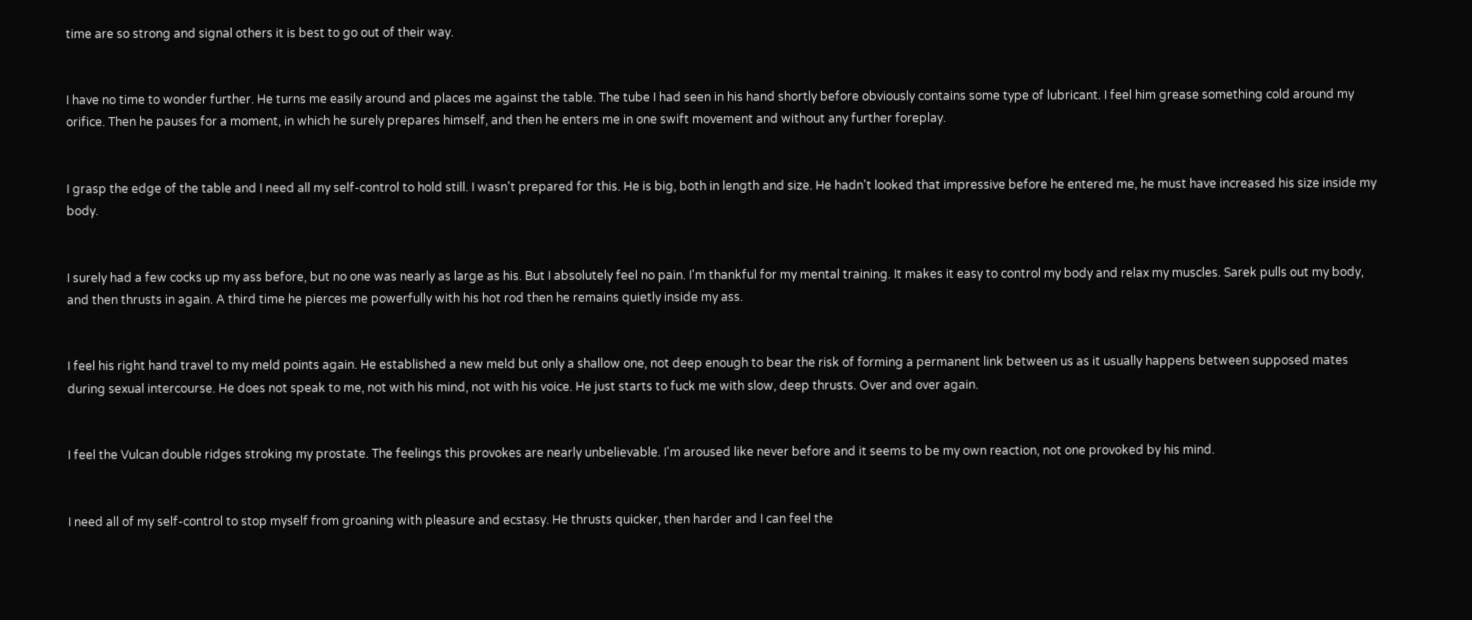time are so strong and signal others it is best to go out of their way.


I have no time to wonder further. He turns me easily around and places me against the table. The tube I had seen in his hand shortly before obviously contains some type of lubricant. I feel him grease something cold around my orifice. Then he pauses for a moment, in which he surely prepares himself, and then he enters me in one swift movement and without any further foreplay.


I grasp the edge of the table and I need all my self-control to hold still. I wasn't prepared for this. He is big, both in length and size. He hadn't looked that impressive before he entered me, he must have increased his size inside my body.


I surely had a few cocks up my ass before, but no one was nearly as large as his. But I absolutely feel no pain. I'm thankful for my mental training. It makes it easy to control my body and relax my muscles. Sarek pulls out my body, and then thrusts in again. A third time he pierces me powerfully with his hot rod then he remains quietly inside my ass.


I feel his right hand travel to my meld points again. He established a new meld but only a shallow one, not deep enough to bear the risk of forming a permanent link between us as it usually happens between supposed mates during sexual intercourse. He does not speak to me, not with his mind, not with his voice. He just starts to fuck me with slow, deep thrusts. Over and over again.


I feel the Vulcan double ridges stroking my prostate. The feelings this provokes are nearly unbelievable. I'm aroused like never before and it seems to be my own reaction, not one provoked by his mind.


I need all of my self-control to stop myself from groaning with pleasure and ecstasy. He thrusts quicker, then harder and I can feel the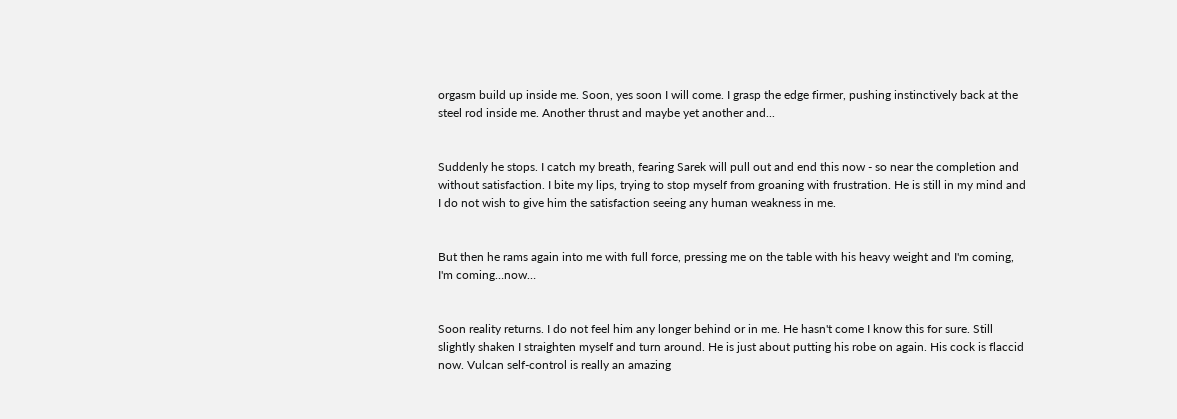orgasm build up inside me. Soon, yes soon I will come. I grasp the edge firmer, pushing instinctively back at the steel rod inside me. Another thrust and maybe yet another and...


Suddenly he stops. I catch my breath, fearing Sarek will pull out and end this now - so near the completion and without satisfaction. I bite my lips, trying to stop myself from groaning with frustration. He is still in my mind and I do not wish to give him the satisfaction seeing any human weakness in me.


But then he rams again into me with full force, pressing me on the table with his heavy weight and I'm coming, I'm coming…now…


Soon reality returns. I do not feel him any longer behind or in me. He hasn't come I know this for sure. Still slightly shaken I straighten myself and turn around. He is just about putting his robe on again. His cock is flaccid now. Vulcan self-control is really an amazing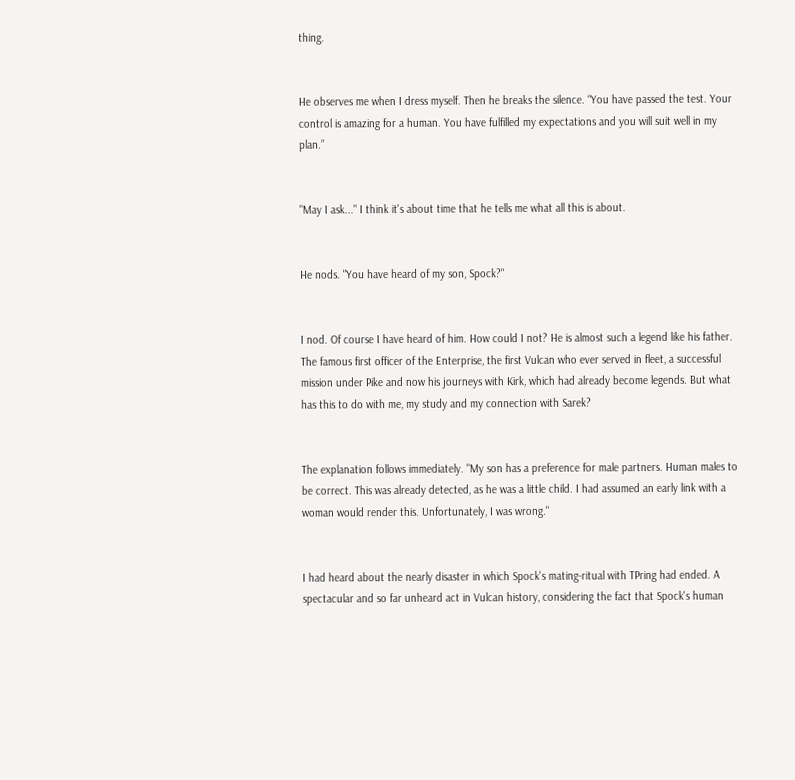thing.


He observes me when I dress myself. Then he breaks the silence. “You have passed the test. Your control is amazing for a human. You have fulfilled my expectations and you will suit well in my plan.”


"May I ask..." I think it's about time that he tells me what all this is about.


He nods. "You have heard of my son, Spock?"


I nod. Of course I have heard of him. How could I not? He is almost such a legend like his father. The famous first officer of the Enterprise, the first Vulcan who ever served in fleet, a successful mission under Pike and now his journeys with Kirk, which had already become legends. But what has this to do with me, my study and my connection with Sarek?


The explanation follows immediately. "My son has a preference for male partners. Human males to be correct. This was already detected, as he was a little child. I had assumed an early link with a woman would render this. Unfortunately, I was wrong."


I had heard about the nearly disaster in which Spock's mating-ritual with TPring had ended. A spectacular and so far unheard act in Vulcan history, considering the fact that Spock's human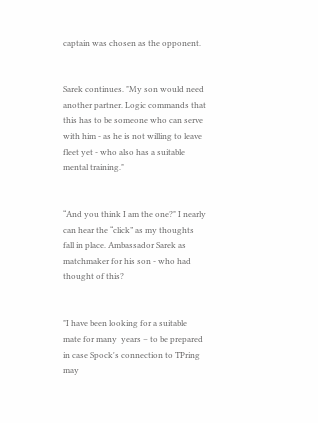captain was chosen as the opponent.


Sarek continues. "My son would need another partner. Logic commands that this has to be someone who can serve with him - as he is not willing to leave fleet yet - who also has a suitable mental training."


“And you think I am the one?" I nearly can hear the “click” as my thoughts fall in place. Ambassador Sarek as matchmaker for his son - who had thought of this?


"I have been looking for a suitable mate for many  years – to be prepared in case Spock's connection to TPring may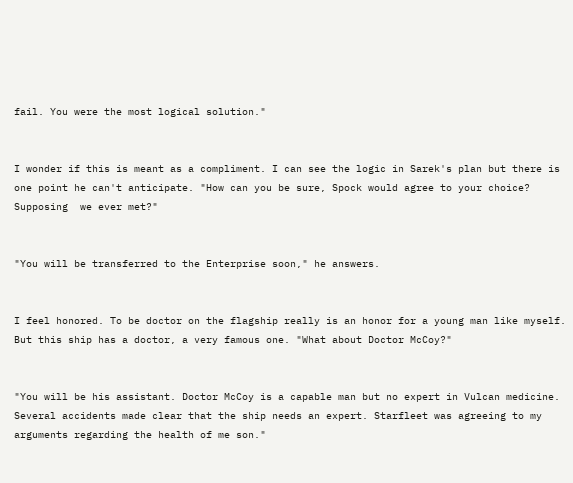fail. You were the most logical solution."


I wonder if this is meant as a compliment. I can see the logic in Sarek's plan but there is one point he can't anticipate. "How can you be sure, Spock would agree to your choice? Supposing  we ever met?"


"You will be transferred to the Enterprise soon," he answers.


I feel honored. To be doctor on the flagship really is an honor for a young man like myself. But this ship has a doctor, a very famous one. "What about Doctor McCoy?"


"You will be his assistant. Doctor McCoy is a capable man but no expert in Vulcan medicine. Several accidents made clear that the ship needs an expert. Starfleet was agreeing to my arguments regarding the health of me son."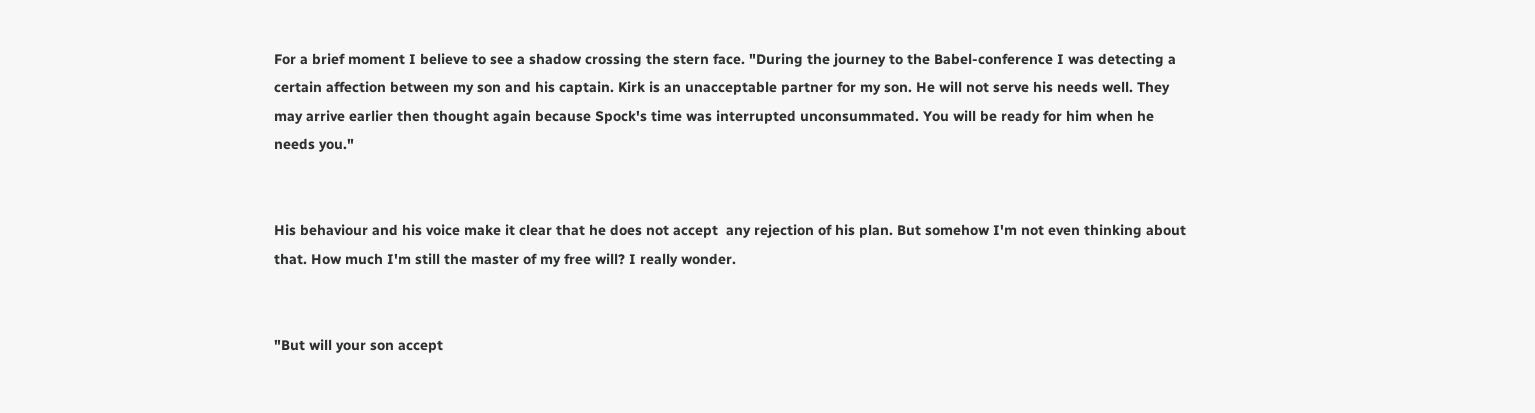For a brief moment I believe to see a shadow crossing the stern face. "During the journey to the Babel-conference I was detecting a certain affection between my son and his captain. Kirk is an unacceptable partner for my son. He will not serve his needs well. They may arrive earlier then thought again because Spock's time was interrupted unconsummated. You will be ready for him when he needs you."


His behaviour and his voice make it clear that he does not accept  any rejection of his plan. But somehow I'm not even thinking about that. How much I'm still the master of my free will? I really wonder.


"But will your son accept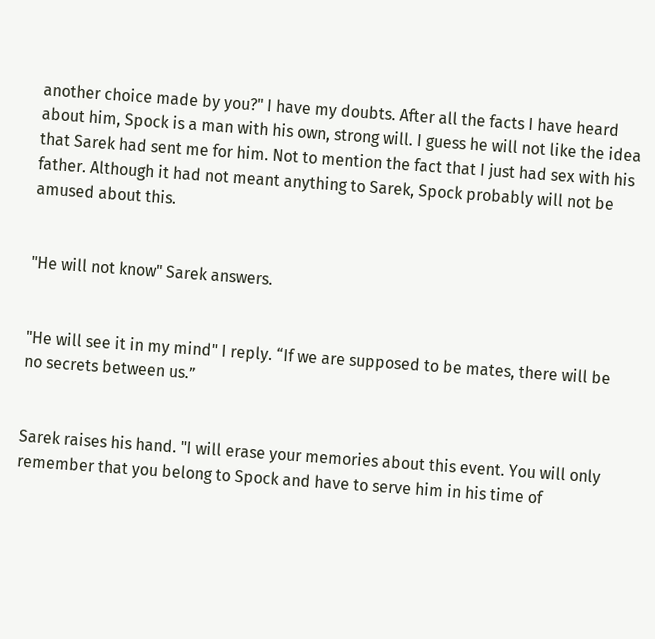another choice made by you?" I have my doubts. After all the facts I have heard about him, Spock is a man with his own, strong will. I guess he will not like the idea that Sarek had sent me for him. Not to mention the fact that I just had sex with his father. Although it had not meant anything to Sarek, Spock probably will not be amused about this.


"He will not know" Sarek answers.


"He will see it in my mind" I reply. “If we are supposed to be mates, there will be no secrets between us.”


Sarek raises his hand. "I will erase your memories about this event. You will only remember that you belong to Spock and have to serve him in his time of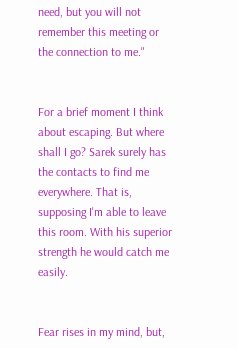need, but you will not remember this meeting or the connection to me."


For a brief moment I think about escaping. But where shall I go? Sarek surely has the contacts to find me everywhere. That is, supposing I'm able to leave this room. With his superior strength he would catch me easily.


Fear rises in my mind, but,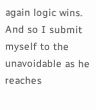again logic wins. And so I submit myself to the unavoidable as he reaches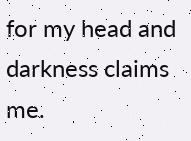for my head and darkness claims me.